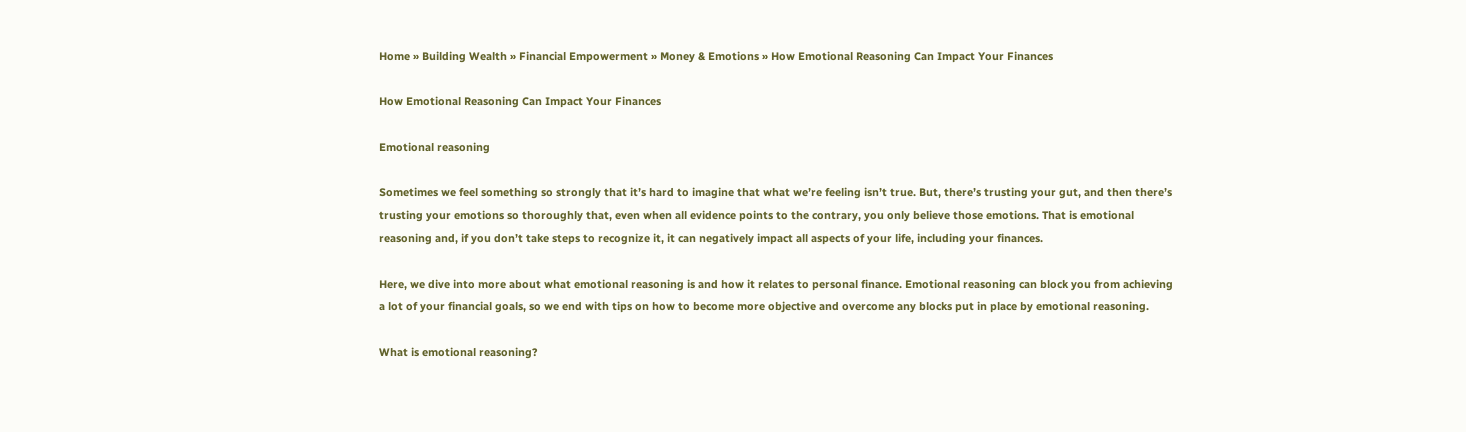Home » Building Wealth » Financial Empowerment » Money & Emotions » How Emotional Reasoning Can Impact Your Finances

How Emotional Reasoning Can Impact Your Finances

Emotional reasoning

Sometimes we feel something so strongly that it’s hard to imagine that what we’re feeling isn’t true. But, there’s trusting your gut, and then there’s trusting your emotions so thoroughly that, even when all evidence points to the contrary, you only believe those emotions. That is emotional reasoning and, if you don’t take steps to recognize it, it can negatively impact all aspects of your life, including your finances.

Here, we dive into more about what emotional reasoning is and how it relates to personal finance. Emotional reasoning can block you from achieving a lot of your financial goals, so we end with tips on how to become more objective and overcome any blocks put in place by emotional reasoning.

What is emotional reasoning?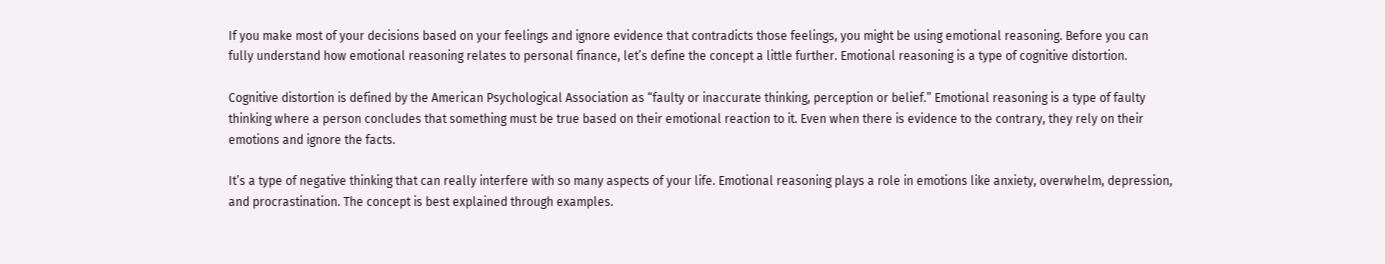If you make most of your decisions based on your feelings and ignore evidence that contradicts those feelings, you might be using emotional reasoning. Before you can fully understand how emotional reasoning relates to personal finance, let’s define the concept a little further. Emotional reasoning is a type of cognitive distortion.

Cognitive distortion is defined by the American Psychological Association as “faulty or inaccurate thinking, perception or belief.” Emotional reasoning is a type of faulty thinking where a person concludes that something must be true based on their emotional reaction to it. Even when there is evidence to the contrary, they rely on their emotions and ignore the facts.

It’s a type of negative thinking that can really interfere with so many aspects of your life. Emotional reasoning plays a role in emotions like anxiety, overwhelm, depression, and procrastination. The concept is best explained through examples.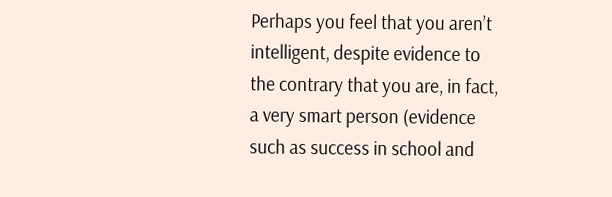Perhaps you feel that you aren’t intelligent, despite evidence to the contrary that you are, in fact, a very smart person (evidence such as success in school and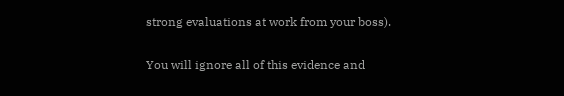strong evaluations at work from your boss).

You will ignore all of this evidence and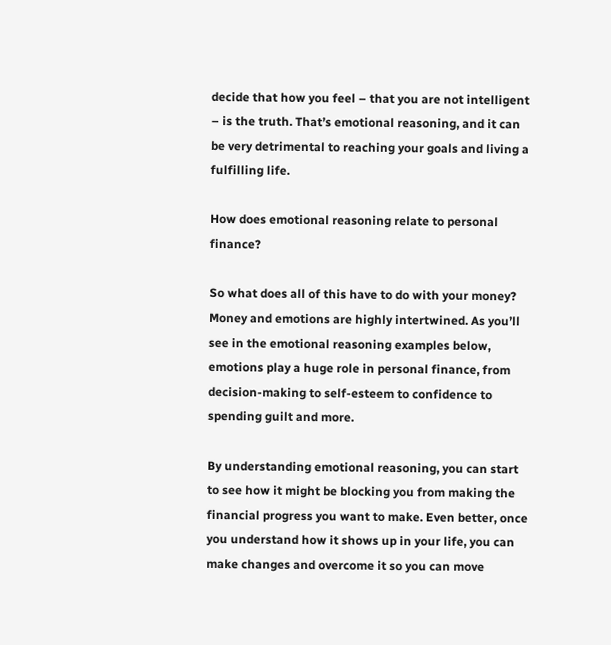decide that how you feel – that you are not intelligent – is the truth. That’s emotional reasoning, and it can be very detrimental to reaching your goals and living a fulfilling life.

How does emotional reasoning relate to personal finance?

So what does all of this have to do with your money? Money and emotions are highly intertwined. As you’ll see in the emotional reasoning examples below, emotions play a huge role in personal finance, from decision-making to self-esteem to confidence to spending guilt and more.

By understanding emotional reasoning, you can start to see how it might be blocking you from making the financial progress you want to make. Even better, once you understand how it shows up in your life, you can make changes and overcome it so you can move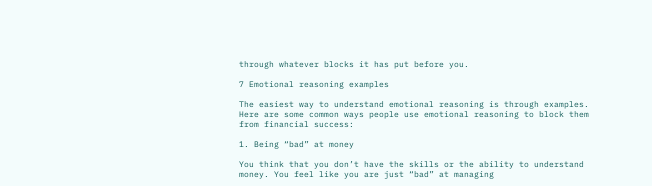through whatever blocks it has put before you.

7 Emotional reasoning examples

The easiest way to understand emotional reasoning is through examples. Here are some common ways people use emotional reasoning to block them from financial success:

1. Being “bad” at money

You think that you don’t have the skills or the ability to understand money. You feel like you are just “bad” at managing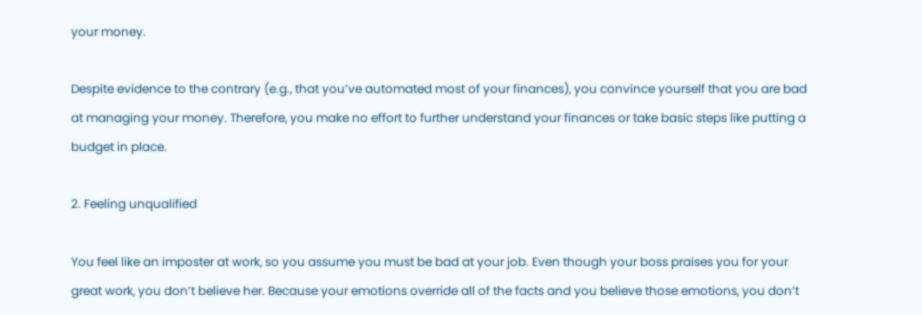your money.

Despite evidence to the contrary (e.g., that you’ve automated most of your finances), you convince yourself that you are bad at managing your money. Therefore, you make no effort to further understand your finances or take basic steps like putting a budget in place.

2. Feeling unqualified

You feel like an imposter at work, so you assume you must be bad at your job. Even though your boss praises you for your great work, you don’t believe her. Because your emotions override all of the facts and you believe those emotions, you don’t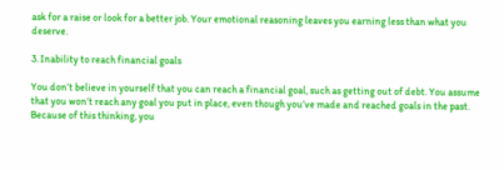ask for a raise or look for a better job. Your emotional reasoning leaves you earning less than what you deserve.

3. Inability to reach financial goals

You don’t believe in yourself that you can reach a financial goal, such as getting out of debt. You assume that you won’t reach any goal you put in place, even though you’ve made and reached goals in the past. Because of this thinking, you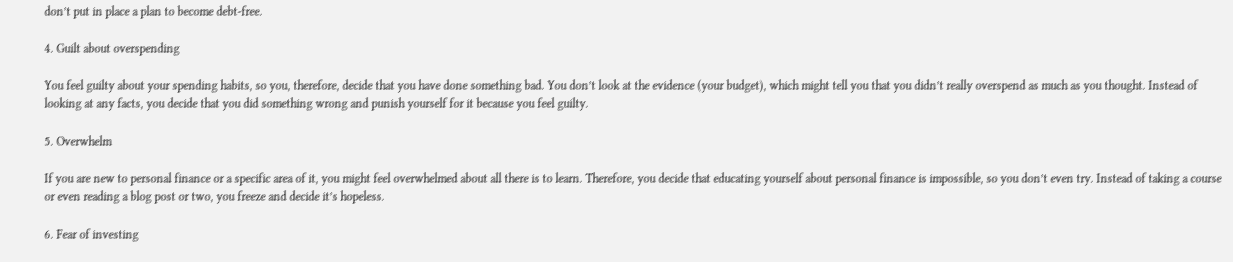don’t put in place a plan to become debt-free.

4. Guilt about overspending

You feel guilty about your spending habits, so you, therefore, decide that you have done something bad. You don’t look at the evidence (your budget), which might tell you that you didn’t really overspend as much as you thought. Instead of looking at any facts, you decide that you did something wrong and punish yourself for it because you feel guilty.

5. Overwhelm

If you are new to personal finance or a specific area of it, you might feel overwhelmed about all there is to learn. Therefore, you decide that educating yourself about personal finance is impossible, so you don’t even try. Instead of taking a course or even reading a blog post or two, you freeze and decide it’s hopeless.

6. Fear of investing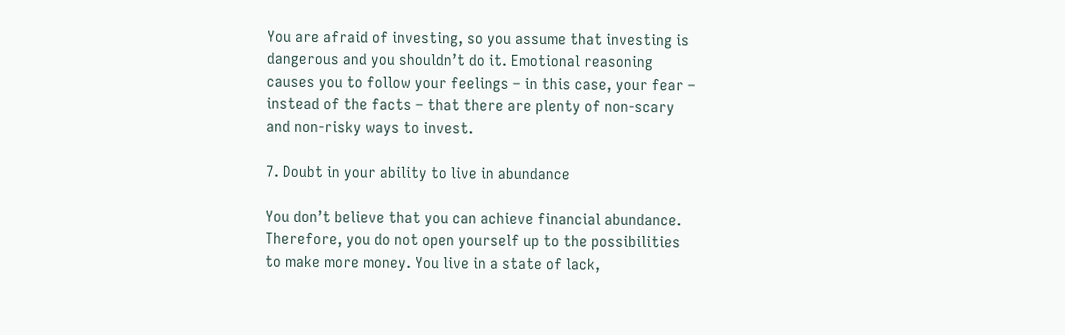You are afraid of investing, so you assume that investing is dangerous and you shouldn’t do it. Emotional reasoning causes you to follow your feelings – in this case, your fear – instead of the facts – that there are plenty of non-scary and non-risky ways to invest.

7. Doubt in your ability to live in abundance

You don’t believe that you can achieve financial abundance. Therefore, you do not open yourself up to the possibilities to make more money. You live in a state of lack,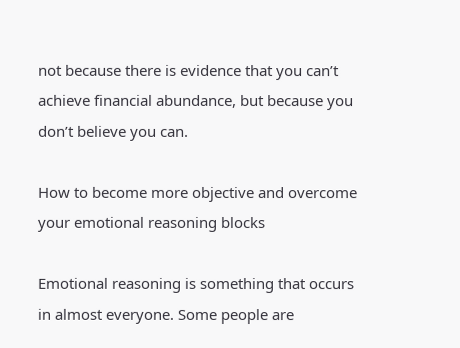not because there is evidence that you can’t achieve financial abundance, but because you don’t believe you can.

How to become more objective and overcome your emotional reasoning blocks

Emotional reasoning is something that occurs in almost everyone. Some people are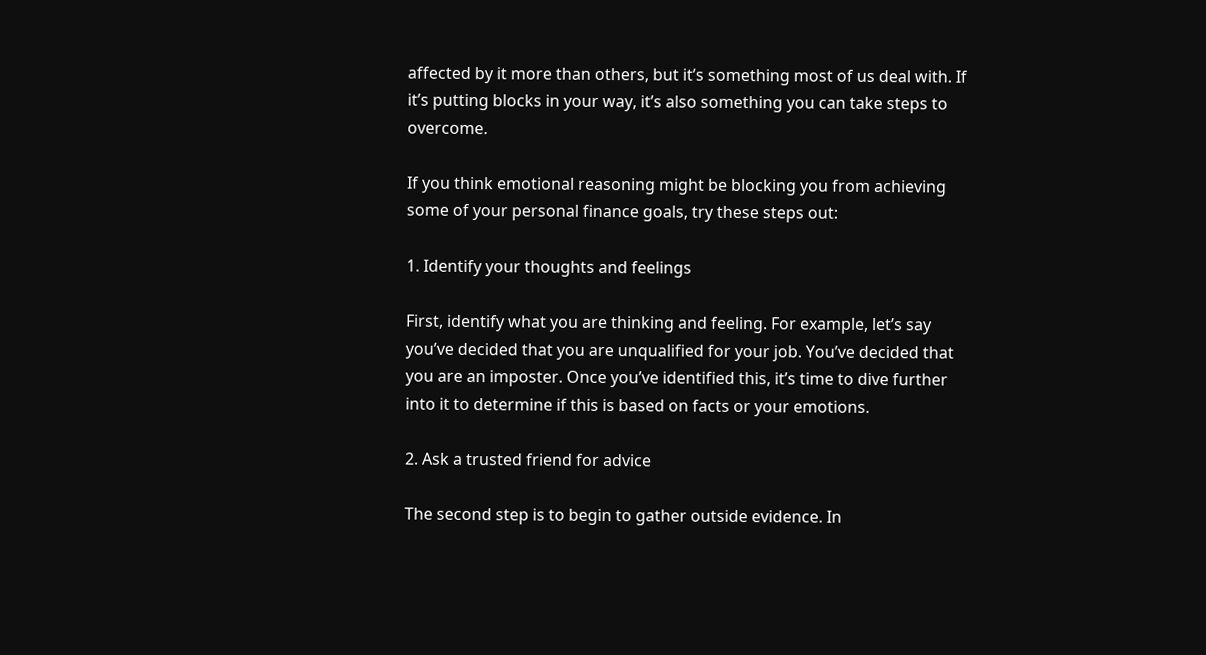affected by it more than others, but it’s something most of us deal with. If it’s putting blocks in your way, it’s also something you can take steps to overcome.

If you think emotional reasoning might be blocking you from achieving some of your personal finance goals, try these steps out:

1. Identify your thoughts and feelings

First, identify what you are thinking and feeling. For example, let’s say you’ve decided that you are unqualified for your job. You’ve decided that you are an imposter. Once you’ve identified this, it’s time to dive further into it to determine if this is based on facts or your emotions.

2. Ask a trusted friend for advice

The second step is to begin to gather outside evidence. In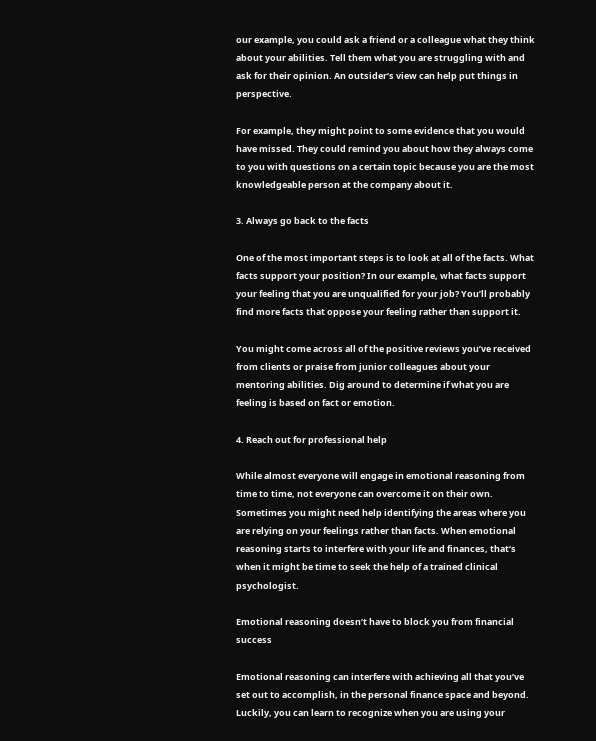our example, you could ask a friend or a colleague what they think about your abilities. Tell them what you are struggling with and ask for their opinion. An outsider’s view can help put things in perspective.

For example, they might point to some evidence that you would have missed. They could remind you about how they always come to you with questions on a certain topic because you are the most knowledgeable person at the company about it.

3. Always go back to the facts

One of the most important steps is to look at all of the facts. What facts support your position? In our example, what facts support your feeling that you are unqualified for your job? You’ll probably find more facts that oppose your feeling rather than support it.

You might come across all of the positive reviews you’ve received from clients or praise from junior colleagues about your mentoring abilities. Dig around to determine if what you are feeling is based on fact or emotion.

4. Reach out for professional help

While almost everyone will engage in emotional reasoning from time to time, not everyone can overcome it on their own. Sometimes you might need help identifying the areas where you are relying on your feelings rather than facts. When emotional reasoning starts to interfere with your life and finances, that’s when it might be time to seek the help of a trained clinical psychologist.

Emotional reasoning doesn’t have to block you from financial success

Emotional reasoning can interfere with achieving all that you’ve set out to accomplish, in the personal finance space and beyond. Luckily, you can learn to recognize when you are using your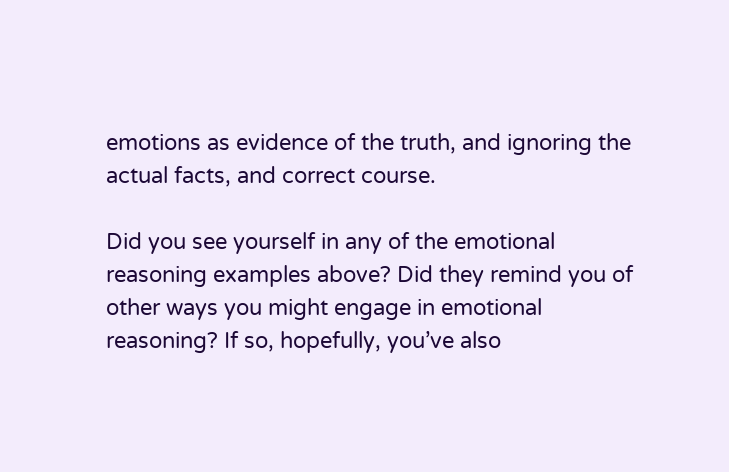emotions as evidence of the truth, and ignoring the actual facts, and correct course.

Did you see yourself in any of the emotional reasoning examples above? Did they remind you of other ways you might engage in emotional reasoning? If so, hopefully, you’ve also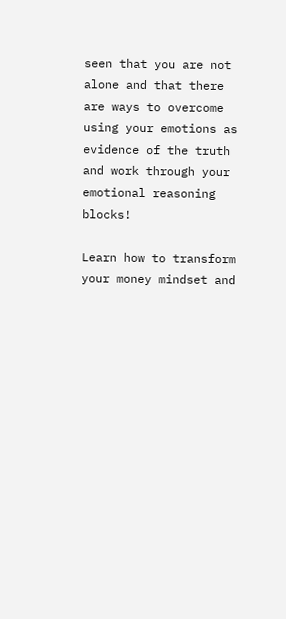seen that you are not alone and that there are ways to overcome using your emotions as evidence of the truth and work through your emotional reasoning blocks!

Learn how to transform your money mindset and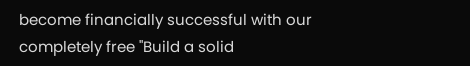become financially successful with our completely free "Build a solid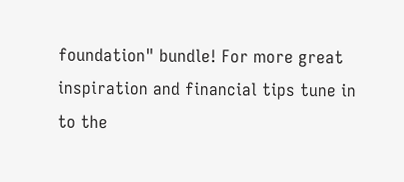foundation" bundle! For more great inspiration and financial tips tune in to the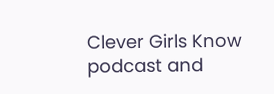Clever Girls Know podcast and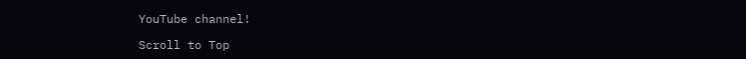YouTube channel!

Scroll to Top